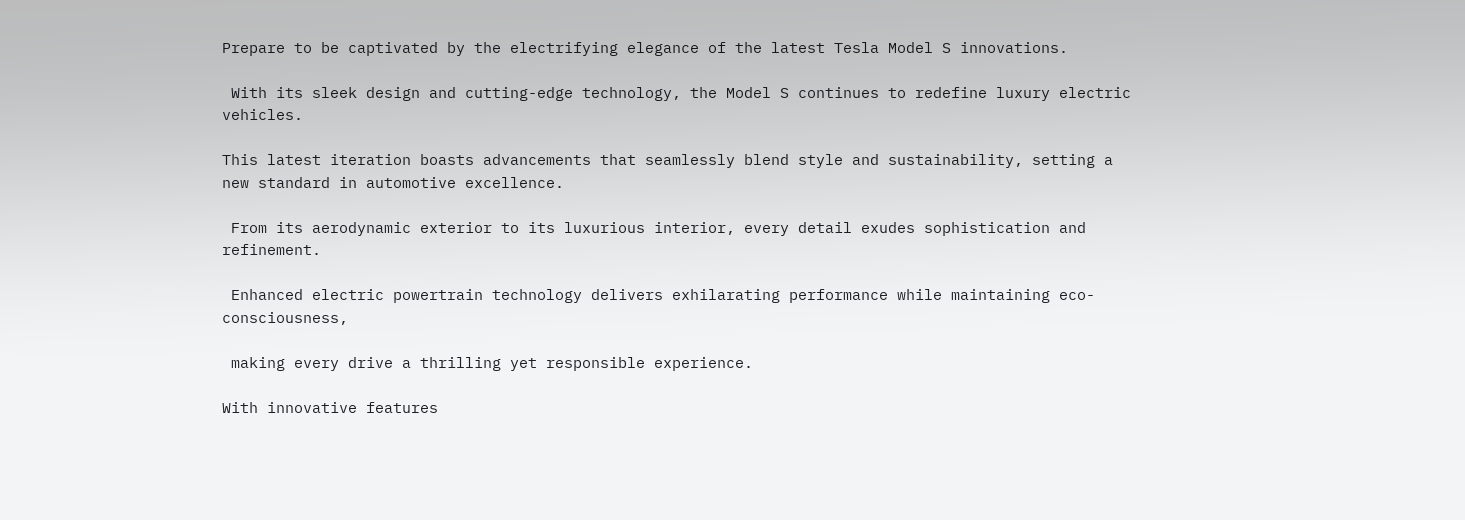Prepare to be captivated by the electrifying elegance of the latest Tesla Model S innovations.

 With its sleek design and cutting-edge technology, the Model S continues to redefine luxury electric vehicles.

This latest iteration boasts advancements that seamlessly blend style and sustainability, setting a new standard in automotive excellence.

 From its aerodynamic exterior to its luxurious interior, every detail exudes sophistication and refinement.

 Enhanced electric powertrain technology delivers exhilarating performance while maintaining eco-consciousness,

 making every drive a thrilling yet responsible experience.

With innovative features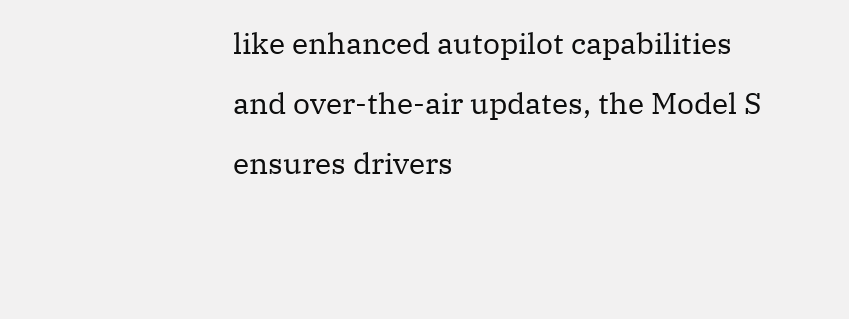like enhanced autopilot capabilities and over-the-air updates, the Model S ensures drivers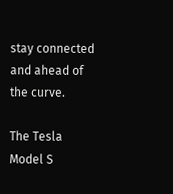stay connected and ahead of the curve.

The Tesla Model S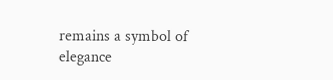remains a symbol of elegance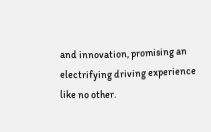and innovation, promising an electrifying driving experience like no other.